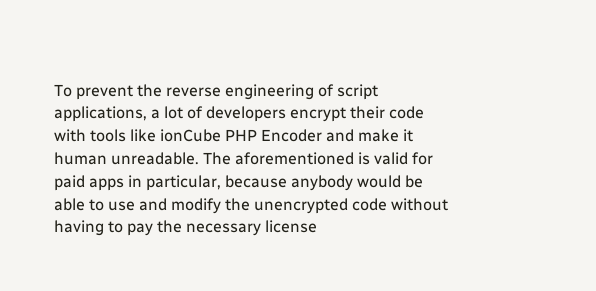To prevent the reverse engineering of script applications, a lot of developers encrypt their code with tools like ionCube PHP Encoder and make it human unreadable. The aforementioned is valid for paid apps in particular, because anybody would be able to use and modify the unencrypted code without having to pay the necessary license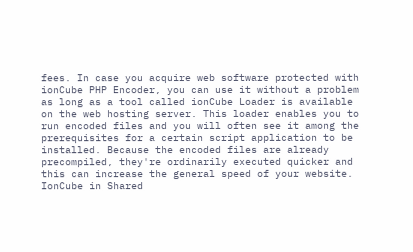fees. In case you acquire web software protected with ionCube PHP Encoder, you can use it without a problem as long as a tool called ionCube Loader is available on the web hosting server. This loader enables you to run encoded files and you will often see it among the prerequisites for a certain script application to be installed. Because the encoded files are already precompiled, they're ordinarily executed quicker and this can increase the general speed of your website.
IonCube in Shared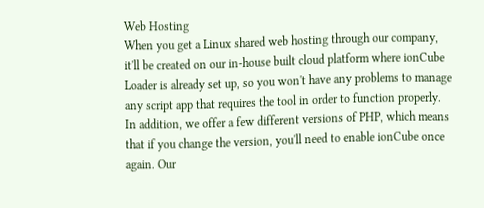Web Hosting
When you get a Linux shared web hosting through our company, it'll be created on our in-house built cloud platform where ionCube Loader is already set up, so you won't have any problems to manage any script app that requires the tool in order to function properly. In addition, we offer a few different versions of PHP, which means that if you change the version, you'll need to enable ionCube once again. Our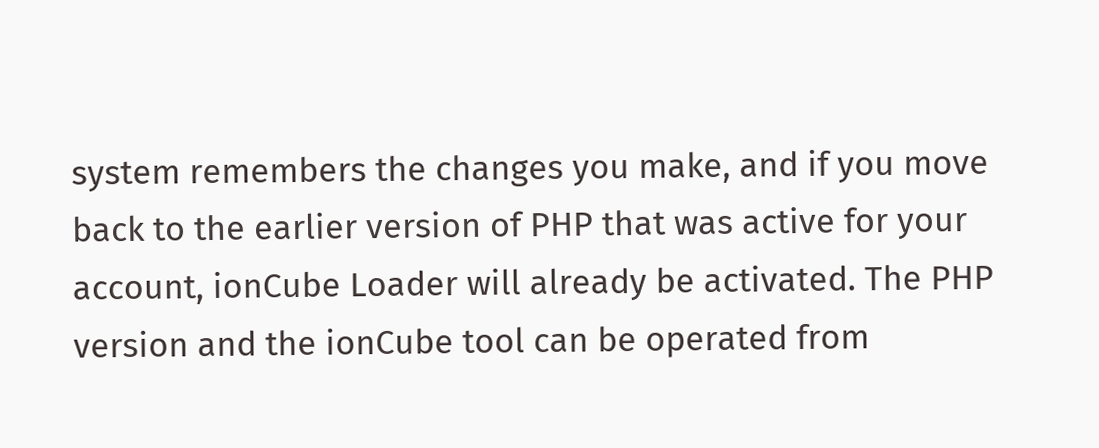system remembers the changes you make, and if you move back to the earlier version of PHP that was active for your account, ionCube Loader will already be activated. The PHP version and the ionCube tool can be operated from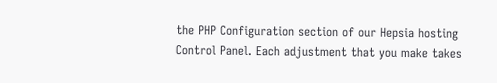the PHP Configuration section of our Hepsia hosting Control Panel. Each adjustment that you make takes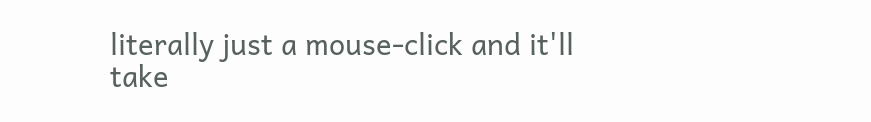literally just a mouse-click and it'll take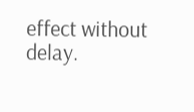effect without delay.